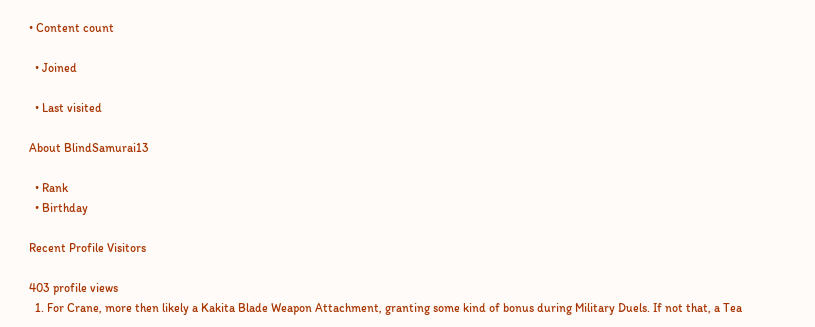• Content count

  • Joined

  • Last visited

About BlindSamurai13

  • Rank
  • Birthday

Recent Profile Visitors

403 profile views
  1. For Crane, more then likely a Kakita Blade Weapon Attachment, granting some kind of bonus during Military Duels. If not that, a Tea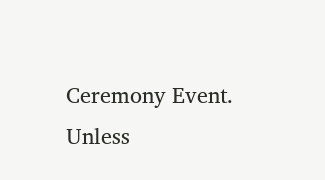Ceremony Event. Unless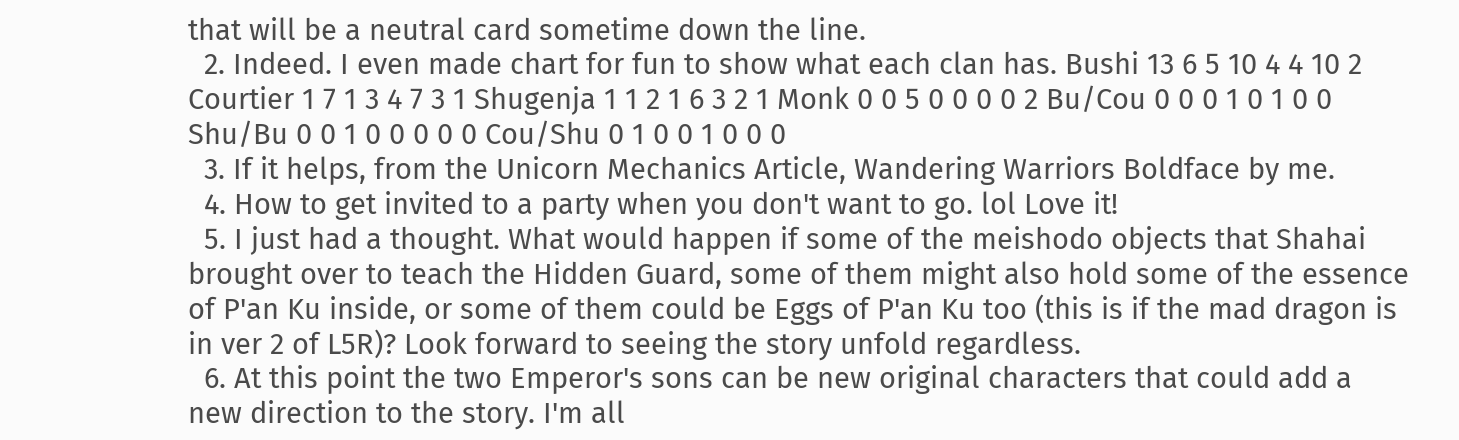that will be a neutral card sometime down the line.
  2. Indeed. I even made chart for fun to show what each clan has. Bushi 13 6 5 10 4 4 10 2 Courtier 1 7 1 3 4 7 3 1 Shugenja 1 1 2 1 6 3 2 1 Monk 0 0 5 0 0 0 0 2 Bu/Cou 0 0 0 1 0 1 0 0 Shu/Bu 0 0 1 0 0 0 0 0 Cou/Shu 0 1 0 0 1 0 0 0
  3. If it helps, from the Unicorn Mechanics Article, Wandering Warriors Boldface by me.
  4. How to get invited to a party when you don't want to go. lol Love it!
  5. I just had a thought. What would happen if some of the meishodo objects that Shahai brought over to teach the Hidden Guard, some of them might also hold some of the essence of P'an Ku inside, or some of them could be Eggs of P'an Ku too (this is if the mad dragon is in ver 2 of L5R)? Look forward to seeing the story unfold regardless.
  6. At this point the two Emperor's sons can be new original characters that could add a new direction to the story. I'm all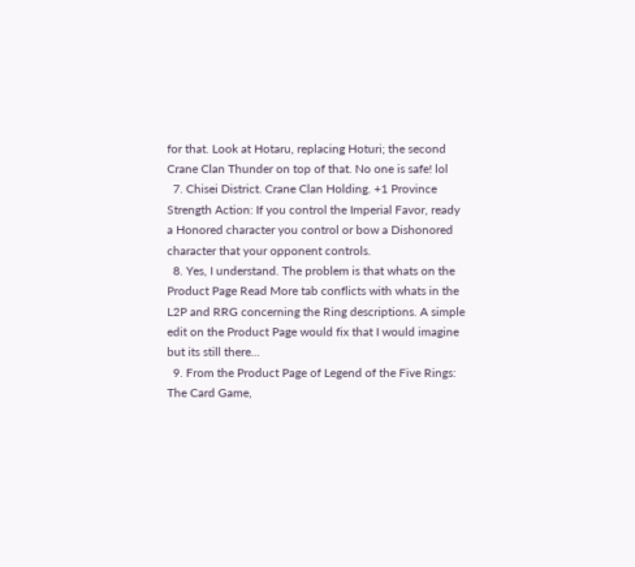for that. Look at Hotaru, replacing Hoturi; the second Crane Clan Thunder on top of that. No one is safe! lol
  7. Chisei District. Crane Clan Holding. +1 Province Strength Action: If you control the Imperial Favor, ready a Honored character you control or bow a Dishonored character that your opponent controls.
  8. Yes, I understand. The problem is that whats on the Product Page Read More tab conflicts with whats in the L2P and RRG concerning the Ring descriptions. A simple edit on the Product Page would fix that I would imagine but its still there...
  9. From the Product Page of Legend of the Five Rings: The Card Game,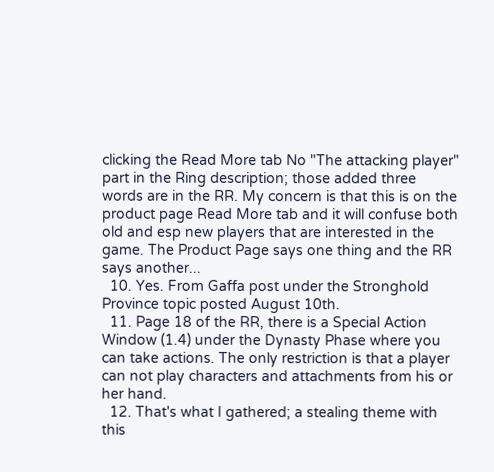clicking the Read More tab No "The attacking player" part in the Ring description; those added three words are in the RR. My concern is that this is on the product page Read More tab and it will confuse both old and esp new players that are interested in the game. The Product Page says one thing and the RR says another...
  10. Yes. From Gaffa post under the Stronghold Province topic posted August 10th.
  11. Page 18 of the RR, there is a Special Action Window (1.4) under the Dynasty Phase where you can take actions. The only restriction is that a player can not play characters and attachments from his or her hand.
  12. That's what I gathered; a stealing theme with this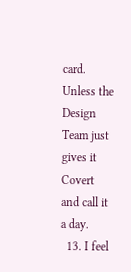card. Unless the Design Team just gives it Covert and call it a day.
  13. I feel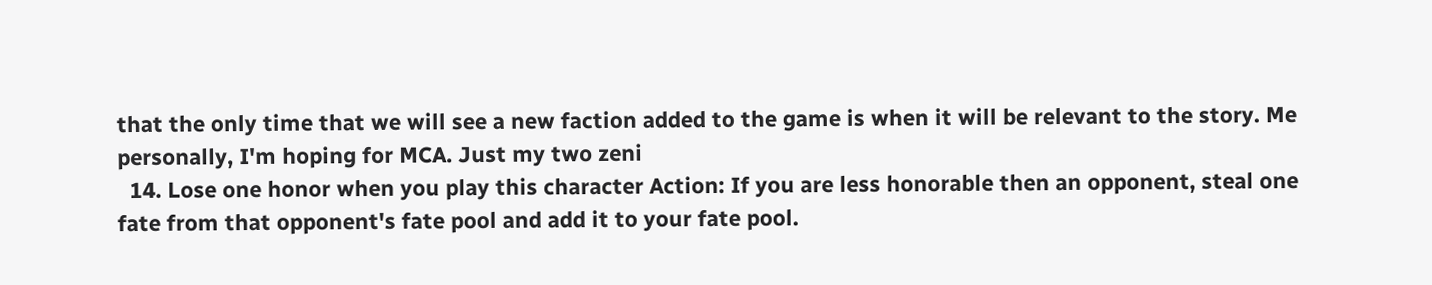that the only time that we will see a new faction added to the game is when it will be relevant to the story. Me personally, I'm hoping for MCA. Just my two zeni
  14. Lose one honor when you play this character Action: If you are less honorable then an opponent, steal one fate from that opponent's fate pool and add it to your fate pool.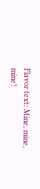Flavor text: Mine, mine, mine!